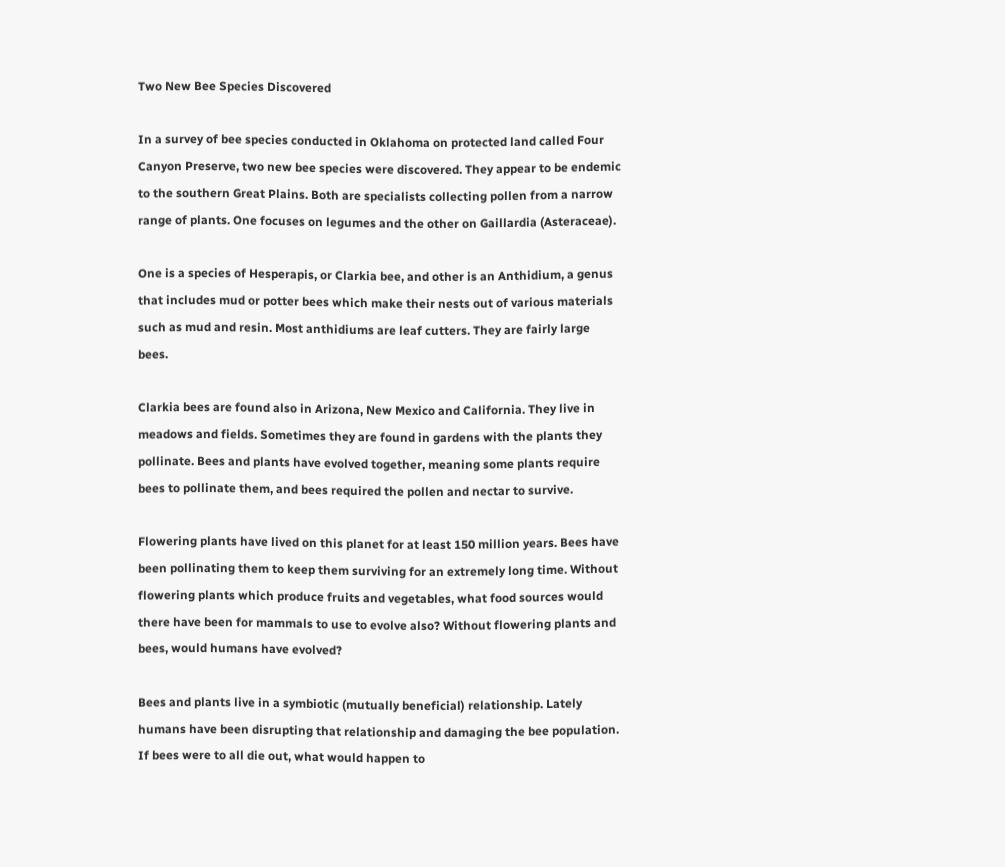Two New Bee Species Discovered

In a survey of bee species conducted in Oklahoma on protected land called Four Canyon Preserve, two new bee species were discovered. They appear to be endemic to the southern Great Plains. Both are specialists collecting pollen from a narrow range of plants. One focuses on legumes and the other on Gaillardia (Asteraceae).

One is a species of Hesperapis, or Clarkia bee, and other is an Anthidium, a genus that includes mud or potter bees which make their nests out of various materials such as mud and resin. Most anthidiums are leaf cutters. They are fairly large bees.

Clarkia bees are found also in Arizona, New Mexico and California. They live in meadows and fields. Sometimes they are found in gardens with the plants they pollinate. Bees and plants have evolved together, meaning some plants require bees to pollinate them, and bees required the pollen and nectar to survive.

Flowering plants have lived on this planet for at least 150 million years. Bees have been pollinating them to keep them surviving for an extremely long time. Without flowering plants which produce fruits and vegetables, what food sources would there have been for mammals to use to evolve also? Without flowering plants and bees, would humans have evolved?

Bees and plants live in a symbiotic (mutually beneficial) relationship. Lately humans have been disrupting that relationship and damaging the bee population. If bees were to all die out, what would happen to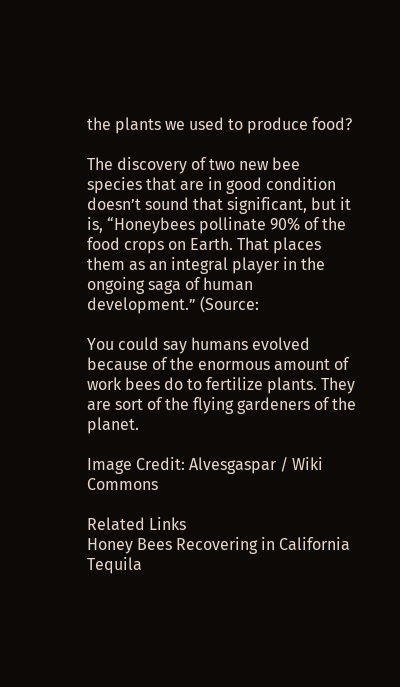the plants we used to produce food?

The discovery of two new bee species that are in good condition doesn’t sound that significant, but it is, “Honeybees pollinate 90% of the food crops on Earth. That places them as an integral player in the ongoing saga of human development.” (Source:

You could say humans evolved because of the enormous amount of work bees do to fertilize plants. They are sort of the flying gardeners of the planet.

Image Credit: Alvesgaspar / Wiki Commons

Related Links
Honey Bees Recovering in California
Tequila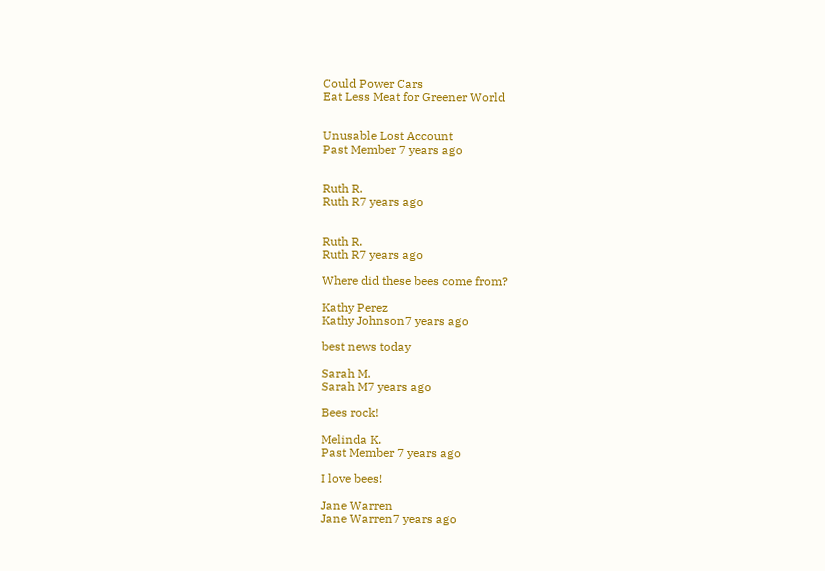Could Power Cars
Eat Less Meat for Greener World


Unusable Lost Account
Past Member 7 years ago


Ruth R.
Ruth R7 years ago


Ruth R.
Ruth R7 years ago

Where did these bees come from?

Kathy Perez
Kathy Johnson7 years ago

best news today

Sarah M.
Sarah M7 years ago

Bees rock!

Melinda K.
Past Member 7 years ago

I love bees!

Jane Warren
Jane Warren7 years ago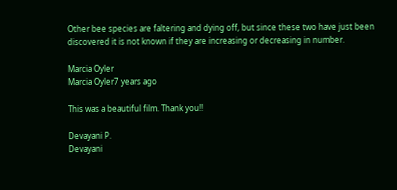Other bee species are faltering and dying off, but since these two have just been discovered it is not known if they are increasing or decreasing in number.

Marcia Oyler
Marcia Oyler7 years ago

This was a beautiful film. Thank you!!

Devayani P.
Devayani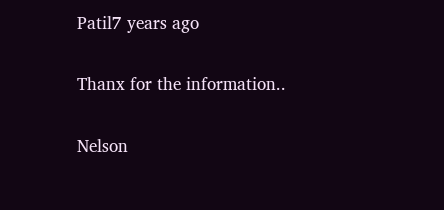Patil7 years ago

Thanx for the information..

Nelson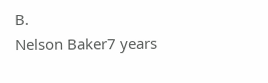B.
Nelson Baker7 years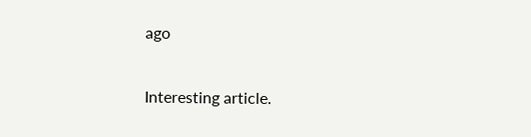ago

Interesting article.